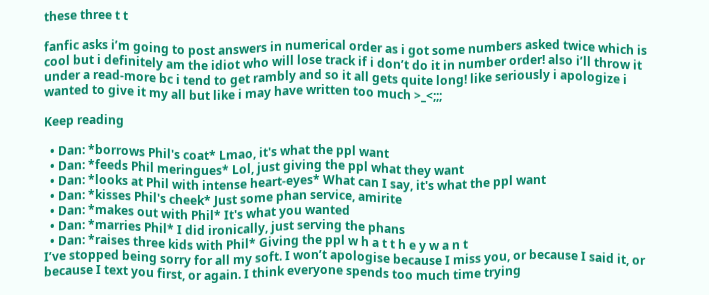these three t t

fanfic asks i’m going to post answers in numerical order as i got some numbers asked twice which is cool but i definitely am the idiot who will lose track if i don’t do it in number order! also i’ll throw it under a read-more bc i tend to get rambly and so it all gets quite long! like seriously i apologize i wanted to give it my all but like i may have written too much >_<;;;

Keep reading

  • Dan: *borrows Phil's coat* Lmao, it's what the ppl want
  • Dan: *feeds Phil meringues* Lol, just giving the ppl what they want
  • Dan: *looks at Phil with intense heart-eyes* What can I say, it's what the ppl want
  • Dan: *kisses Phil's cheek* Just some phan service, amirite
  • Dan: *makes out with Phil* It's what you wanted
  • Dan: *marries Phil* I did ironically, just serving the phans
  • Dan: *raises three kids with Phil* Giving the ppl w h a t t h e y w a n t
I’ve stopped being sorry for all my soft. I won’t apologise because I miss you, or because I said it, or because I text you first, or again. I think everyone spends too much time trying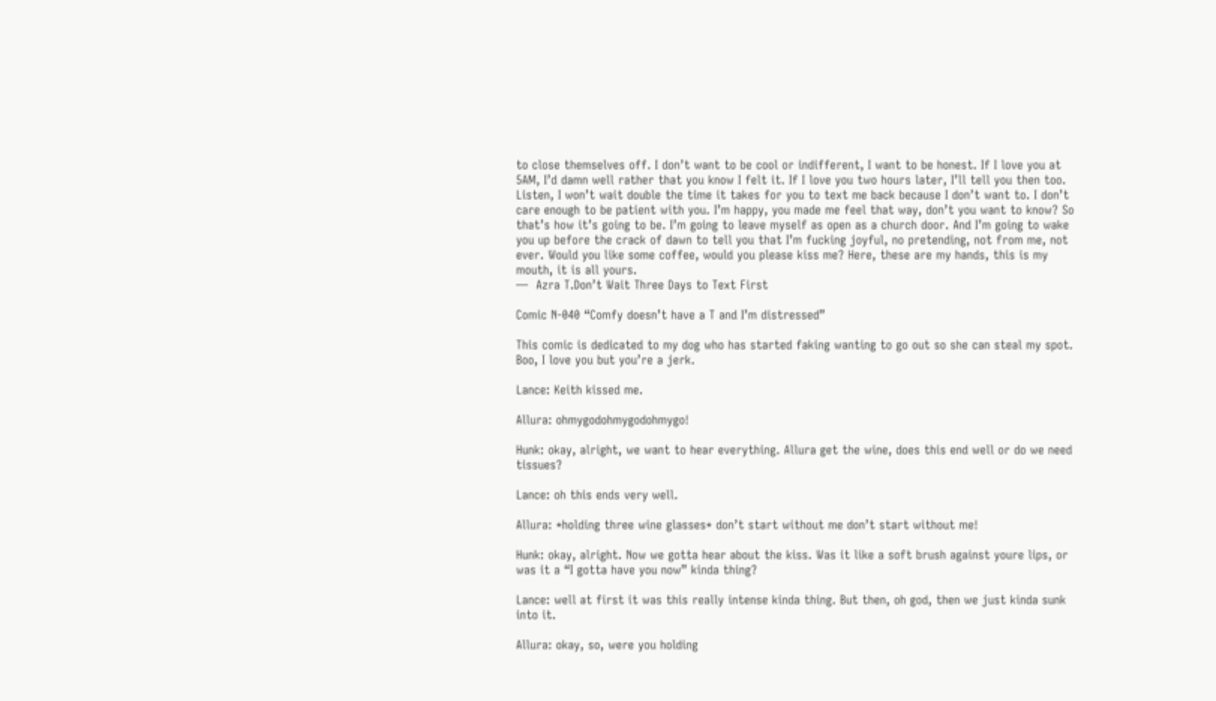to close themselves off. I don’t want to be cool or indifferent, I want to be honest. If I love you at 5AM, I’d damn well rather that you know I felt it. If I love you two hours later, I’ll tell you then too. Listen, I won’t wait double the time it takes for you to text me back because I don’t want to. I don’t care enough to be patient with you. I’m happy, you made me feel that way, don’t you want to know? So that’s how it’s going to be. I’m going to leave myself as open as a church door. And I’m going to wake you up before the crack of dawn to tell you that I’m fucking joyful, no pretending, not from me, not ever. Would you like some coffee, would you please kiss me? Here, these are my hands, this is my mouth, it is all yours.
—  Azra T.Don’t Wait Three Days to Text First

Comic N-040 “Comfy doesn’t have a T and I’m distressed”

This comic is dedicated to my dog who has started faking wanting to go out so she can steal my spot. Boo, I love you but you’re a jerk.

Lance: Keith kissed me.

Allura: ohmygodohmygodohmygo!

Hunk: okay, alright, we want to hear everything. Allura get the wine, does this end well or do we need tissues?

Lance: oh this ends very well.

Allura: *holding three wine glasses* don’t start without me don’t start without me!

Hunk: okay, alright. Now we gotta hear about the kiss. Was it like a soft brush against youre lips, or was it a “I gotta have you now” kinda thing?

Lance: well at first it was this really intense kinda thing. But then, oh god, then we just kinda sunk into it.

Allura: okay, so, were you holding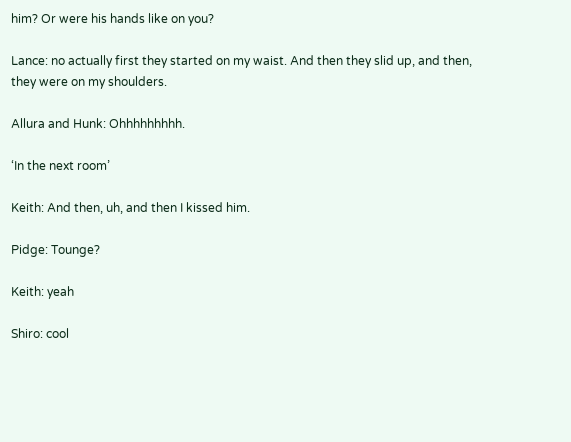him? Or were his hands like on you?

Lance: no actually first they started on my waist. And then they slid up, and then, they were on my shoulders.

Allura and Hunk: Ohhhhhhhhh.

‘In the next room’

Keith: And then, uh, and then I kissed him.

Pidge: Tounge?

Keith: yeah

Shiro: cool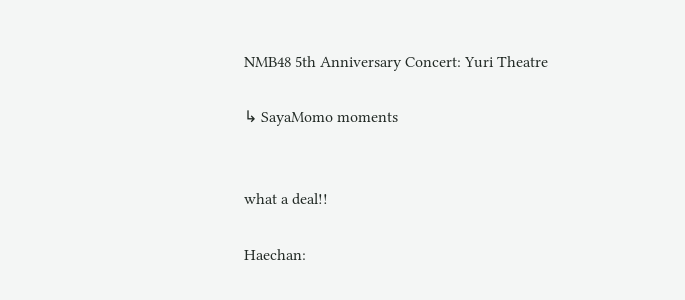NMB48 5th Anniversary Concert: Yuri Theatre

↳ SayaMomo moments


what a deal!!

Haechan: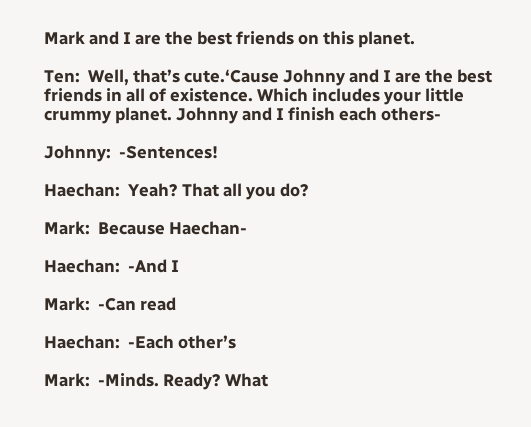Mark and I are the best friends on this planet.

Ten:  Well, that’s cute.‘Cause Johnny and I are the best friends in all of existence. Which includes your little crummy planet. Johnny and I finish each others-

Johnny:  -Sentences!

Haechan:  Yeah? That all you do?

Mark:  Because Haechan-

Haechan:  -And I

Mark:  -Can read

Haechan:  -Each other’s

Mark:  -Minds. Ready? What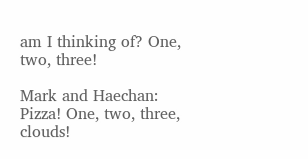am I thinking of? One, two, three!

Mark and Haechan:  Pizza! One, two, three, clouds!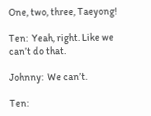One, two, three, Taeyong!

Ten:  Yeah, right. Like we can’t do that.

Johnny:  We can’t.

Ten: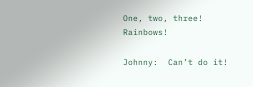One, two, three! Rainbows!

Johnny:  Can’t do it!